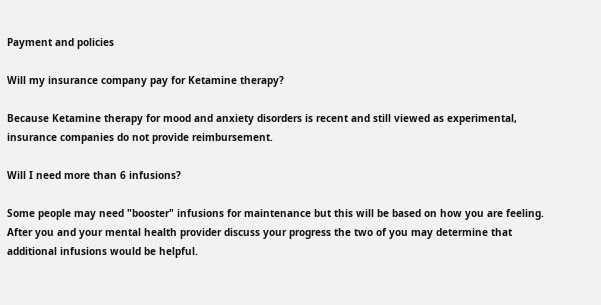Payment and policies

Will my insurance company pay for Ketamine therapy?

Because Ketamine therapy for mood and anxiety disorders is recent and still viewed as experimental, insurance companies do not provide reimbursement.

Will I need more than 6 infusions?

Some people may need "booster" infusions for maintenance but this will be based on how you are feeling.  After you and your mental health provider discuss your progress the two of you may determine that additional infusions would be helpful.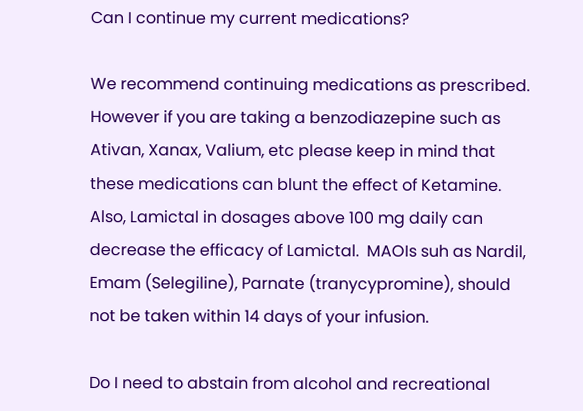Can I continue my current medications?

We recommend continuing medications as prescribed.  However if you are taking a benzodiazepine such as Ativan, Xanax, Valium, etc please keep in mind that these medications can blunt the effect of Ketamine.  Also, Lamictal in dosages above 100 mg daily can decrease the efficacy of Lamictal.  MAOIs suh as Nardil, Emam (Selegiline), Parnate (tranycypromine), should not be taken within 14 days of your infusion.

Do I need to abstain from alcohol and recreational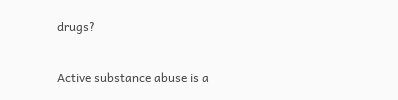drugs?

Active substance abuse is a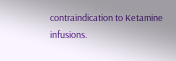contraindication to Ketamine infusions.